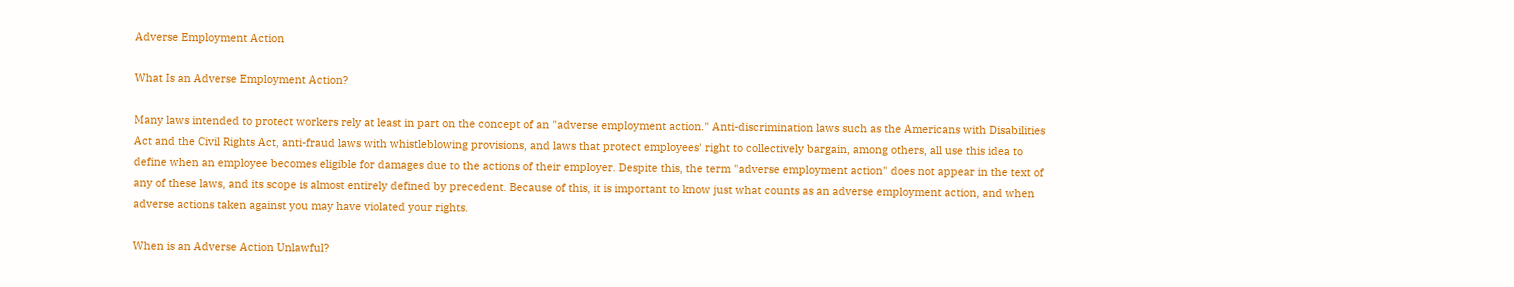Adverse Employment Action

What Is an Adverse Employment Action?

Many laws intended to protect workers rely at least in part on the concept of an "adverse employment action." Anti-discrimination laws such as the Americans with Disabilities Act and the Civil Rights Act, anti-fraud laws with whistleblowing provisions, and laws that protect employees' right to collectively bargain, among others, all use this idea to define when an employee becomes eligible for damages due to the actions of their employer. Despite this, the term "adverse employment action" does not appear in the text of any of these laws, and its scope is almost entirely defined by precedent. Because of this, it is important to know just what counts as an adverse employment action, and when adverse actions taken against you may have violated your rights.

When is an Adverse Action Unlawful?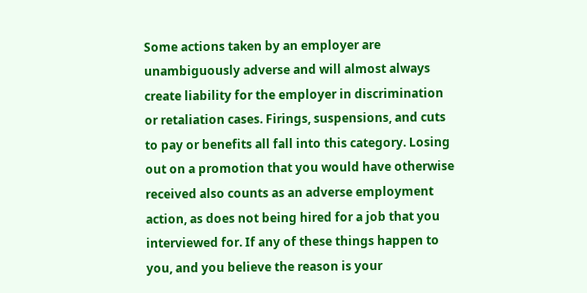Some actions taken by an employer are unambiguously adverse and will almost always create liability for the employer in discrimination or retaliation cases. Firings, suspensions, and cuts to pay or benefits all fall into this category. Losing out on a promotion that you would have otherwise received also counts as an adverse employment action, as does not being hired for a job that you interviewed for. If any of these things happen to you, and you believe the reason is your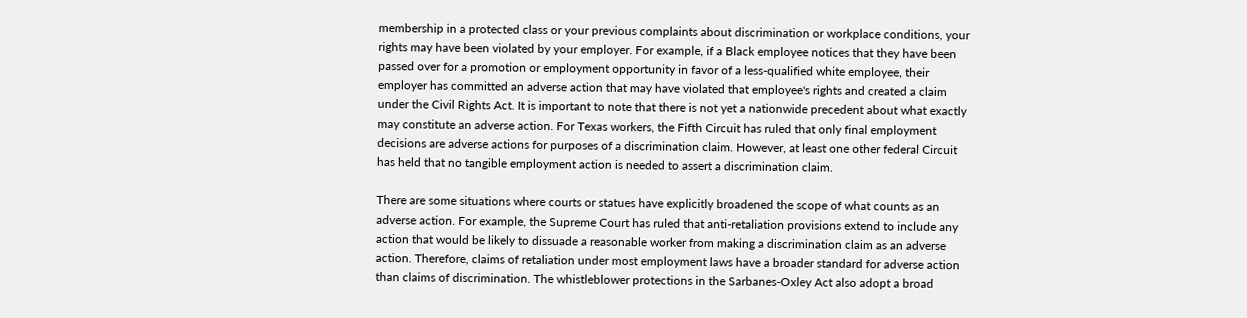membership in a protected class or your previous complaints about discrimination or workplace conditions, your rights may have been violated by your employer. For example, if a Black employee notices that they have been passed over for a promotion or employment opportunity in favor of a less-qualified white employee, their employer has committed an adverse action that may have violated that employee's rights and created a claim under the Civil Rights Act. It is important to note that there is not yet a nationwide precedent about what exactly may constitute an adverse action. For Texas workers, the Fifth Circuit has ruled that only final employment decisions are adverse actions for purposes of a discrimination claim. However, at least one other federal Circuit has held that no tangible employment action is needed to assert a discrimination claim.

There are some situations where courts or statues have explicitly broadened the scope of what counts as an adverse action. For example, the Supreme Court has ruled that anti-retaliation provisions extend to include any action that would be likely to dissuade a reasonable worker from making a discrimination claim as an adverse action. Therefore, claims of retaliation under most employment laws have a broader standard for adverse action than claims of discrimination. The whistleblower protections in the Sarbanes-Oxley Act also adopt a broad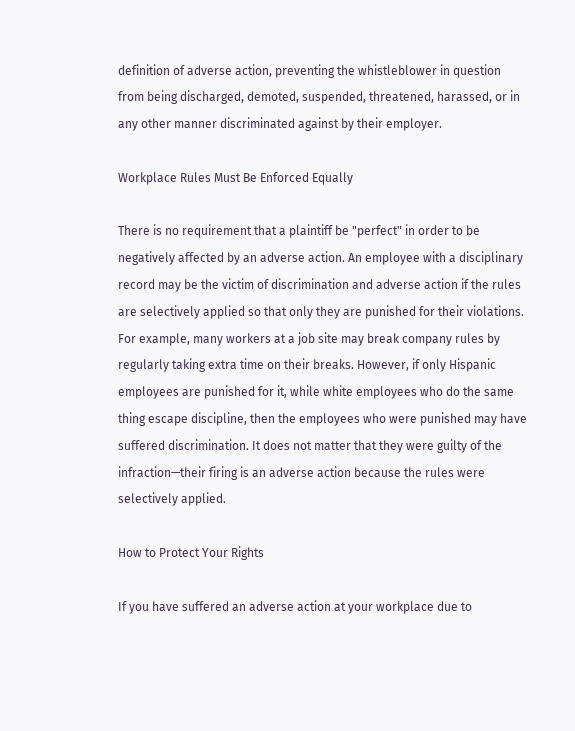definition of adverse action, preventing the whistleblower in question from being discharged, demoted, suspended, threatened, harassed, or in any other manner discriminated against by their employer.

Workplace Rules Must Be Enforced Equally

There is no requirement that a plaintiff be "perfect" in order to be negatively affected by an adverse action. An employee with a disciplinary record may be the victim of discrimination and adverse action if the rules are selectively applied so that only they are punished for their violations. For example, many workers at a job site may break company rules by regularly taking extra time on their breaks. However, if only Hispanic employees are punished for it, while white employees who do the same thing escape discipline, then the employees who were punished may have suffered discrimination. It does not matter that they were guilty of the infraction—their firing is an adverse action because the rules were selectively applied.

How to Protect Your Rights

If you have suffered an adverse action at your workplace due to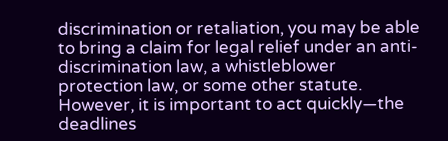discrimination or retaliation, you may be able to bring a claim for legal relief under an anti-discrimination law, a whistleblower protection law, or some other statute. However, it is important to act quickly—the deadlines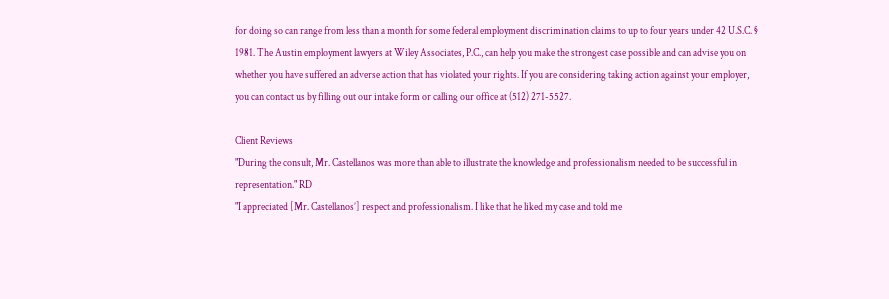for doing so can range from less than a month for some federal employment discrimination claims to up to four years under 42 U.S.C. § 1981. The Austin employment lawyers at Wiley Associates, P.C., can help you make the strongest case possible and can advise you on whether you have suffered an adverse action that has violated your rights. If you are considering taking action against your employer, you can contact us by filling out our intake form or calling our office at (512) 271-5527.

Client Reviews
"During the consult, Mr. Castellanos was more than able to illustrate the knowledge and professionalism needed to be successful in representation." RD
"I appreciated [Mr. Castellanos’] respect and professionalism. I like that he liked my case and told me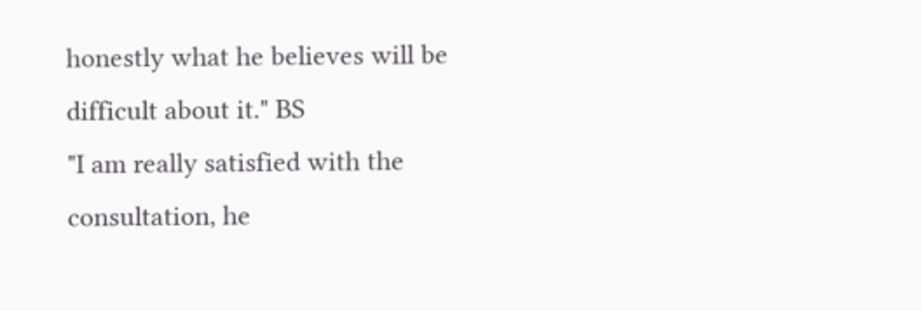honestly what he believes will be difficult about it." BS
"I am really satisfied with the consultation, he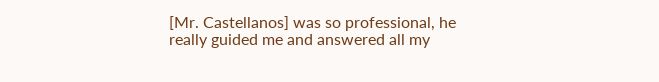[Mr. Castellanos] was so professional, he really guided me and answered all my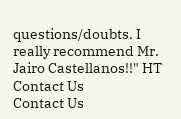questions/doubts. I really recommend Mr. Jairo Castellanos!!" HT
Contact Us
Contact Us